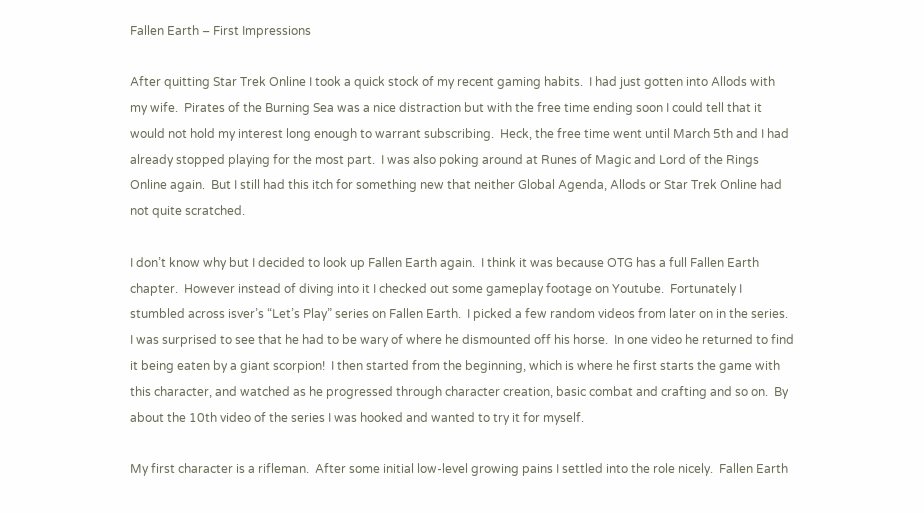Fallen Earth – First Impressions

After quitting Star Trek Online I took a quick stock of my recent gaming habits.  I had just gotten into Allods with my wife.  Pirates of the Burning Sea was a nice distraction but with the free time ending soon I could tell that it would not hold my interest long enough to warrant subscribing.  Heck, the free time went until March 5th and I had already stopped playing for the most part.  I was also poking around at Runes of Magic and Lord of the Rings Online again.  But I still had this itch for something new that neither Global Agenda, Allods or Star Trek Online had not quite scratched.

I don’t know why but I decided to look up Fallen Earth again.  I think it was because OTG has a full Fallen Earth chapter.  However instead of diving into it I checked out some gameplay footage on Youtube.  Fortunately I stumbled across isver’s “Let’s Play” series on Fallen Earth.  I picked a few random videos from later on in the series.  I was surprised to see that he had to be wary of where he dismounted off his horse.  In one video he returned to find it being eaten by a giant scorpion!  I then started from the beginning, which is where he first starts the game with this character, and watched as he progressed through character creation, basic combat and crafting and so on.  By about the 10th video of the series I was hooked and wanted to try it for myself.

My first character is a rifleman.  After some initial low-level growing pains I settled into the role nicely.  Fallen Earth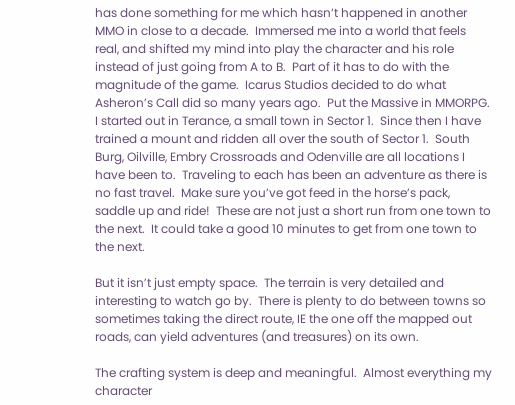has done something for me which hasn’t happened in another MMO in close to a decade.  Immersed me into a world that feels real, and shifted my mind into play the character and his role instead of just going from A to B.  Part of it has to do with the magnitude of the game.  Icarus Studios decided to do what Asheron’s Call did so many years ago.  Put the Massive in MMORPG. I started out in Terance, a small town in Sector 1.  Since then I have trained a mount and ridden all over the south of Sector 1.  South Burg, Oilville, Embry Crossroads and Odenville are all locations I have been to.  Traveling to each has been an adventure as there is no fast travel.  Make sure you’ve got feed in the horse’s pack, saddle up and ride!  These are not just a short run from one town to the next.  It could take a good 10 minutes to get from one town to the next.

But it isn’t just empty space.  The terrain is very detailed and interesting to watch go by.  There is plenty to do between towns so sometimes taking the direct route, IE the one off the mapped out roads, can yield adventures (and treasures) on its own.

The crafting system is deep and meaningful.  Almost everything my character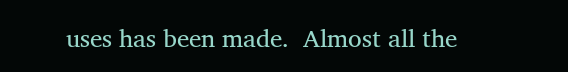uses has been made.  Almost all the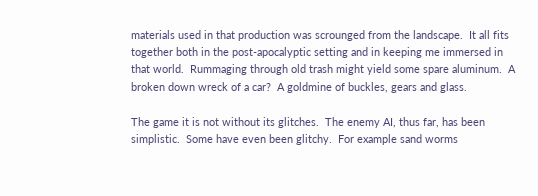materials used in that production was scrounged from the landscape.  It all fits together both in the post-apocalyptic setting and in keeping me immersed in that world.  Rummaging through old trash might yield some spare aluminum.  A broken down wreck of a car?  A goldmine of buckles, gears and glass.

The game it is not without its glitches.  The enemy AI, thus far, has been simplistic.  Some have even been glitchy.  For example sand worms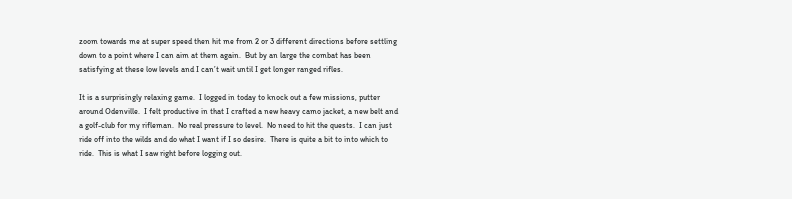zoom towards me at super speed then hit me from 2 or 3 different directions before settling down to a point where I can aim at them again.  But by an large the combat has been satisfying at these low levels and I can’t wait until I get longer ranged rifles.

It is a surprisingly relaxing game.  I logged in today to knock out a few missions, putter around Odenville.  I felt productive in that I crafted a new heavy camo jacket, a new belt and a golf-club for my rifleman.  No real pressure to level.  No need to hit the quests.  I can just ride off into the wilds and do what I want if I so desire.  There is quite a bit to into which to ride.  This is what I saw right before logging out.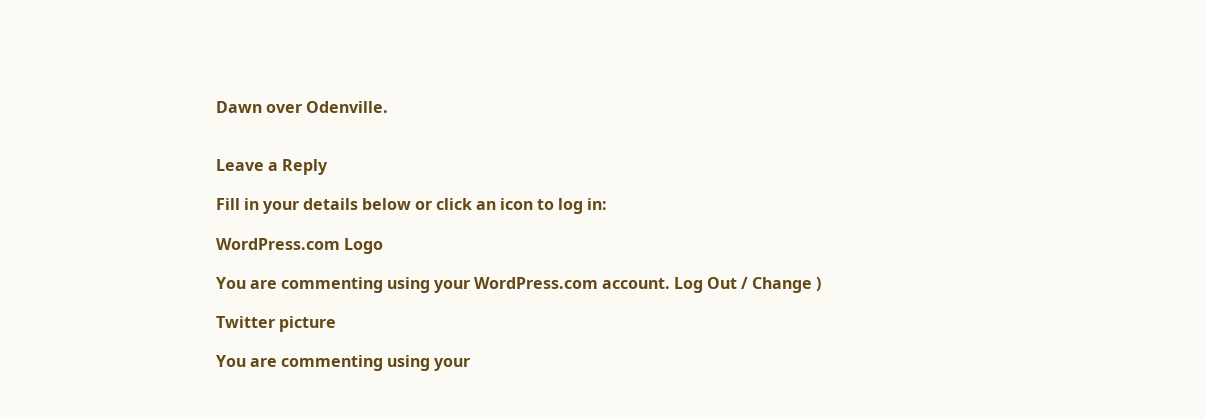Dawn over Odenville.


Leave a Reply

Fill in your details below or click an icon to log in:

WordPress.com Logo

You are commenting using your WordPress.com account. Log Out / Change )

Twitter picture

You are commenting using your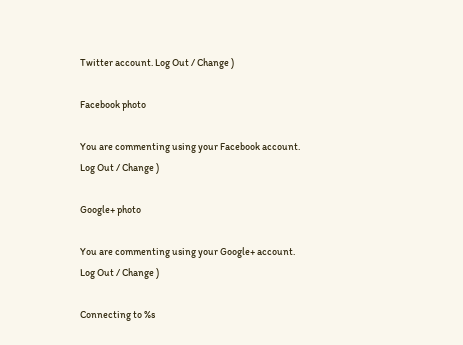Twitter account. Log Out / Change )

Facebook photo

You are commenting using your Facebook account. Log Out / Change )

Google+ photo

You are commenting using your Google+ account. Log Out / Change )

Connecting to %s